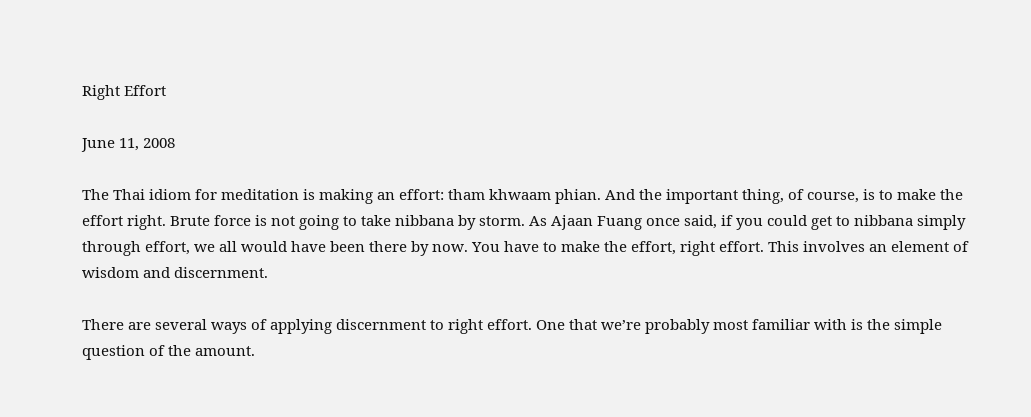Right Effort

June 11, 2008

The Thai idiom for meditation is making an effort: tham khwaam phian. And the important thing, of course, is to make the effort right. Brute force is not going to take nibbana by storm. As Ajaan Fuang once said, if you could get to nibbana simply through effort, we all would have been there by now. You have to make the effort, right effort. This involves an element of wisdom and discernment.

There are several ways of applying discernment to right effort. One that we’re probably most familiar with is the simple question of the amount.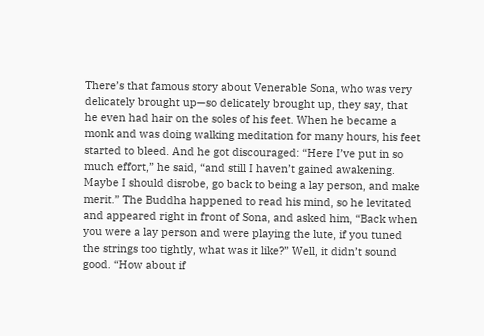There’s that famous story about Venerable Sona, who was very delicately brought up—so delicately brought up, they say, that he even had hair on the soles of his feet. When he became a monk and was doing walking meditation for many hours, his feet started to bleed. And he got discouraged: “Here I’ve put in so much effort,” he said, “and still I haven’t gained awakening. Maybe I should disrobe, go back to being a lay person, and make merit.” The Buddha happened to read his mind, so he levitated and appeared right in front of Sona, and asked him, “Back when you were a lay person and were playing the lute, if you tuned the strings too tightly, what was it like?” Well, it didn’t sound good. “How about if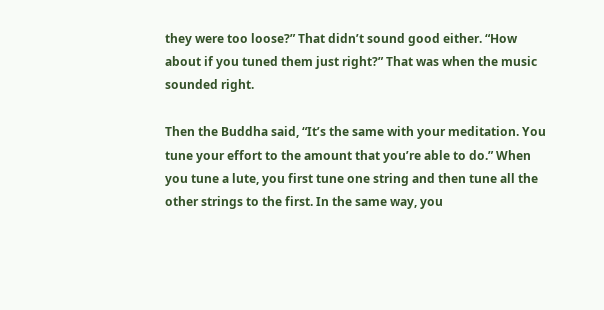they were too loose?” That didn’t sound good either. “How about if you tuned them just right?” That was when the music sounded right.

Then the Buddha said, “It’s the same with your meditation. You tune your effort to the amount that you’re able to do.” When you tune a lute, you first tune one string and then tune all the other strings to the first. In the same way, you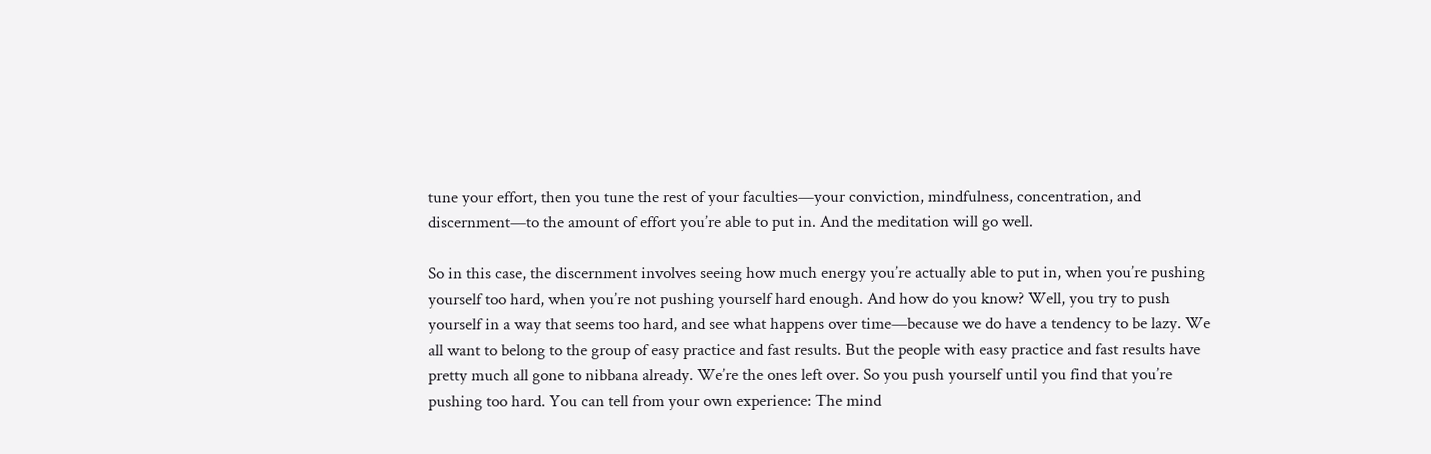tune your effort, then you tune the rest of your faculties—your conviction, mindfulness, concentration, and discernment—to the amount of effort you’re able to put in. And the meditation will go well.

So in this case, the discernment involves seeing how much energy you’re actually able to put in, when you’re pushing yourself too hard, when you’re not pushing yourself hard enough. And how do you know? Well, you try to push yourself in a way that seems too hard, and see what happens over time—because we do have a tendency to be lazy. We all want to belong to the group of easy practice and fast results. But the people with easy practice and fast results have pretty much all gone to nibbana already. We’re the ones left over. So you push yourself until you find that you’re pushing too hard. You can tell from your own experience: The mind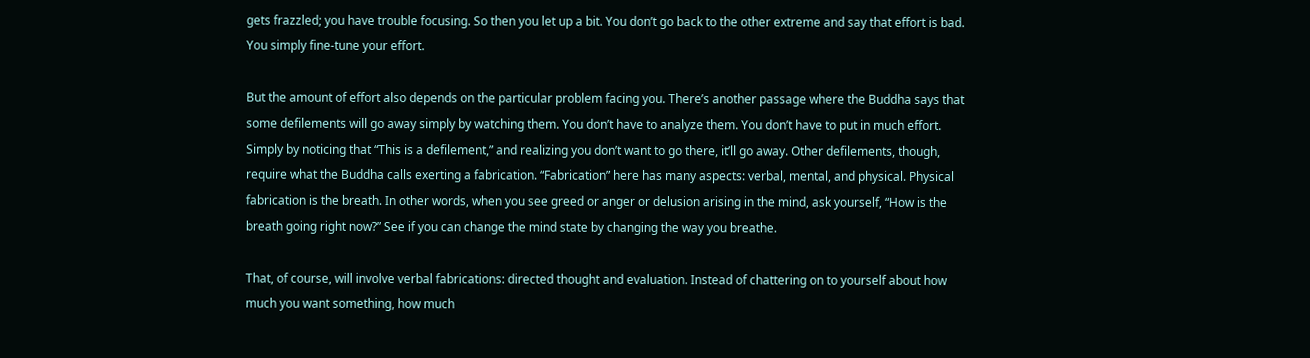gets frazzled; you have trouble focusing. So then you let up a bit. You don’t go back to the other extreme and say that effort is bad. You simply fine-tune your effort.

But the amount of effort also depends on the particular problem facing you. There’s another passage where the Buddha says that some defilements will go away simply by watching them. You don’t have to analyze them. You don’t have to put in much effort. Simply by noticing that “This is a defilement,” and realizing you don’t want to go there, it’ll go away. Other defilements, though, require what the Buddha calls exerting a fabrication. “Fabrication” here has many aspects: verbal, mental, and physical. Physical fabrication is the breath. In other words, when you see greed or anger or delusion arising in the mind, ask yourself, “How is the breath going right now?” See if you can change the mind state by changing the way you breathe.

That, of course, will involve verbal fabrications: directed thought and evaluation. Instead of chattering on to yourself about how much you want something, how much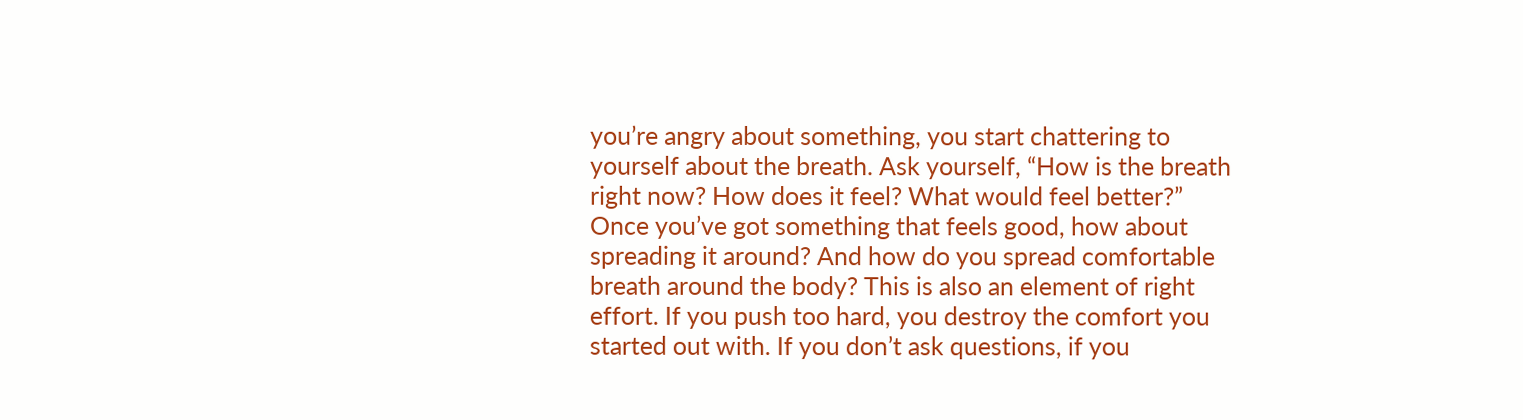you’re angry about something, you start chattering to yourself about the breath. Ask yourself, “How is the breath right now? How does it feel? What would feel better?” Once you’ve got something that feels good, how about spreading it around? And how do you spread comfortable breath around the body? This is also an element of right effort. If you push too hard, you destroy the comfort you started out with. If you don’t ask questions, if you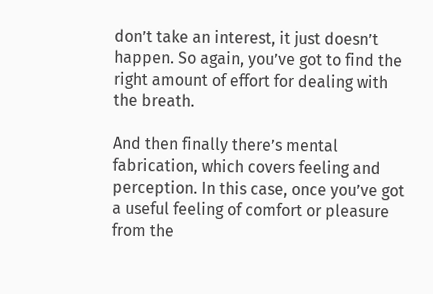don’t take an interest, it just doesn’t happen. So again, you’ve got to find the right amount of effort for dealing with the breath.

And then finally there’s mental fabrication, which covers feeling and perception. In this case, once you’ve got a useful feeling of comfort or pleasure from the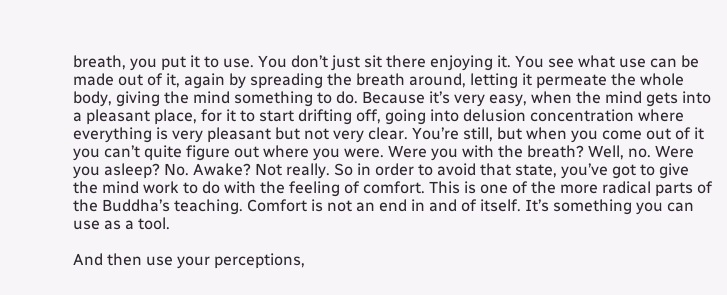breath, you put it to use. You don’t just sit there enjoying it. You see what use can be made out of it, again by spreading the breath around, letting it permeate the whole body, giving the mind something to do. Because it’s very easy, when the mind gets into a pleasant place, for it to start drifting off, going into delusion concentration where everything is very pleasant but not very clear. You’re still, but when you come out of it you can’t quite figure out where you were. Were you with the breath? Well, no. Were you asleep? No. Awake? Not really. So in order to avoid that state, you’ve got to give the mind work to do with the feeling of comfort. This is one of the more radical parts of the Buddha’s teaching. Comfort is not an end in and of itself. It’s something you can use as a tool.

And then use your perceptions,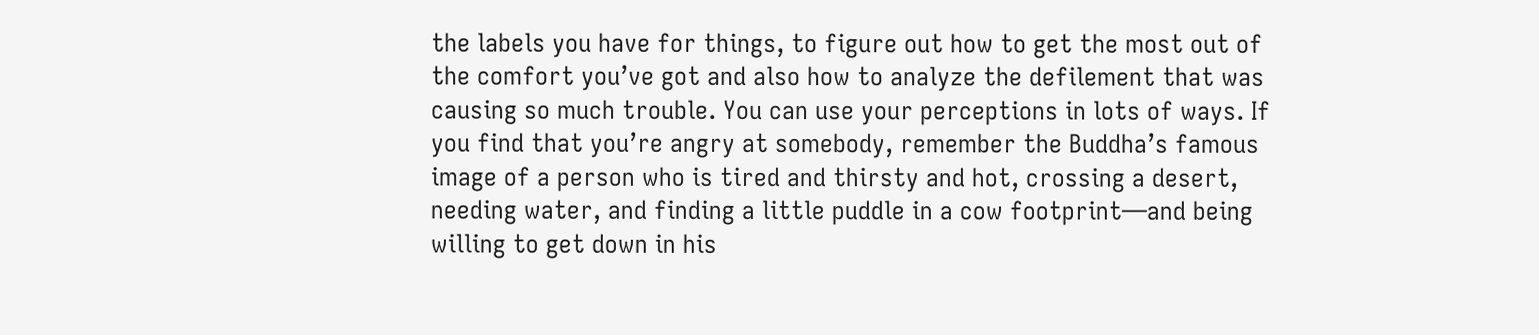the labels you have for things, to figure out how to get the most out of the comfort you’ve got and also how to analyze the defilement that was causing so much trouble. You can use your perceptions in lots of ways. If you find that you’re angry at somebody, remember the Buddha’s famous image of a person who is tired and thirsty and hot, crossing a desert, needing water, and finding a little puddle in a cow footprint—and being willing to get down in his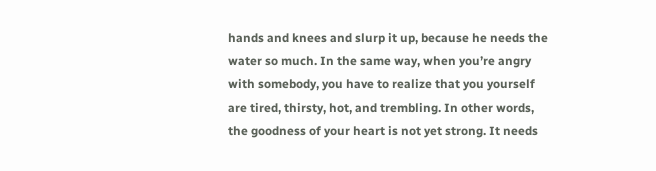hands and knees and slurp it up, because he needs the water so much. In the same way, when you’re angry with somebody, you have to realize that you yourself are tired, thirsty, hot, and trembling. In other words, the goodness of your heart is not yet strong. It needs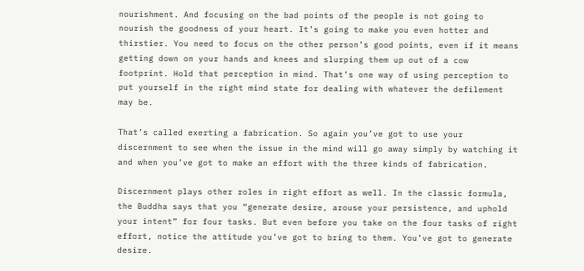nourishment. And focusing on the bad points of the people is not going to nourish the goodness of your heart. It’s going to make you even hotter and thirstier. You need to focus on the other person’s good points, even if it means getting down on your hands and knees and slurping them up out of a cow footprint. Hold that perception in mind. That’s one way of using perception to put yourself in the right mind state for dealing with whatever the defilement may be.

That’s called exerting a fabrication. So again you’ve got to use your discernment to see when the issue in the mind will go away simply by watching it and when you’ve got to make an effort with the three kinds of fabrication.

Discernment plays other roles in right effort as well. In the classic formula, the Buddha says that you “generate desire, arouse your persistence, and uphold your intent” for four tasks. But even before you take on the four tasks of right effort, notice the attitude you’ve got to bring to them. You’ve got to generate desire.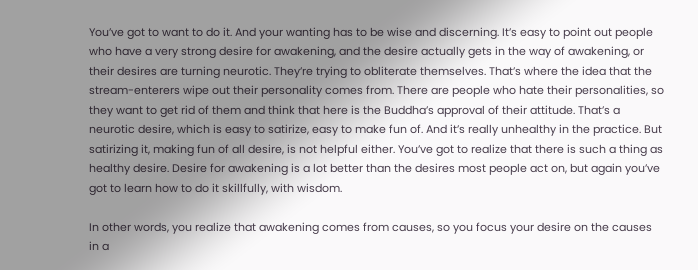You’ve got to want to do it. And your wanting has to be wise and discerning. It’s easy to point out people who have a very strong desire for awakening, and the desire actually gets in the way of awakening, or their desires are turning neurotic. They’re trying to obliterate themselves. That’s where the idea that the stream-enterers wipe out their personality comes from. There are people who hate their personalities, so they want to get rid of them and think that here is the Buddha’s approval of their attitude. That’s a neurotic desire, which is easy to satirize, easy to make fun of. And it’s really unhealthy in the practice. But satirizing it, making fun of all desire, is not helpful either. You’ve got to realize that there is such a thing as healthy desire. Desire for awakening is a lot better than the desires most people act on, but again you’ve got to learn how to do it skillfully, with wisdom.

In other words, you realize that awakening comes from causes, so you focus your desire on the causes in a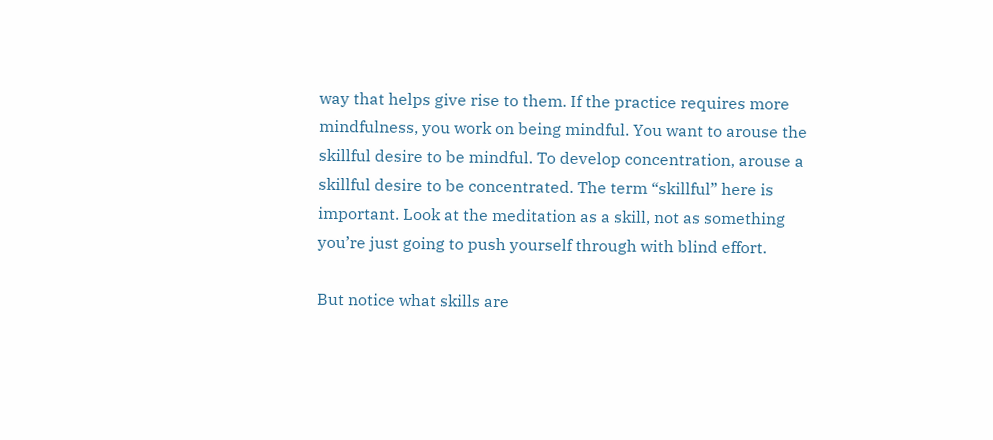way that helps give rise to them. If the practice requires more mindfulness, you work on being mindful. You want to arouse the skillful desire to be mindful. To develop concentration, arouse a skillful desire to be concentrated. The term “skillful” here is important. Look at the meditation as a skill, not as something you’re just going to push yourself through with blind effort.

But notice what skills are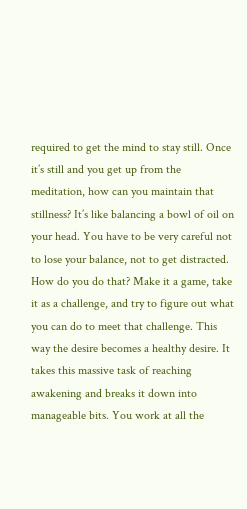required to get the mind to stay still. Once it’s still and you get up from the meditation, how can you maintain that stillness? It’s like balancing a bowl of oil on your head. You have to be very careful not to lose your balance, not to get distracted. How do you do that? Make it a game, take it as a challenge, and try to figure out what you can do to meet that challenge. This way the desire becomes a healthy desire. It takes this massive task of reaching awakening and breaks it down into manageable bits. You work at all the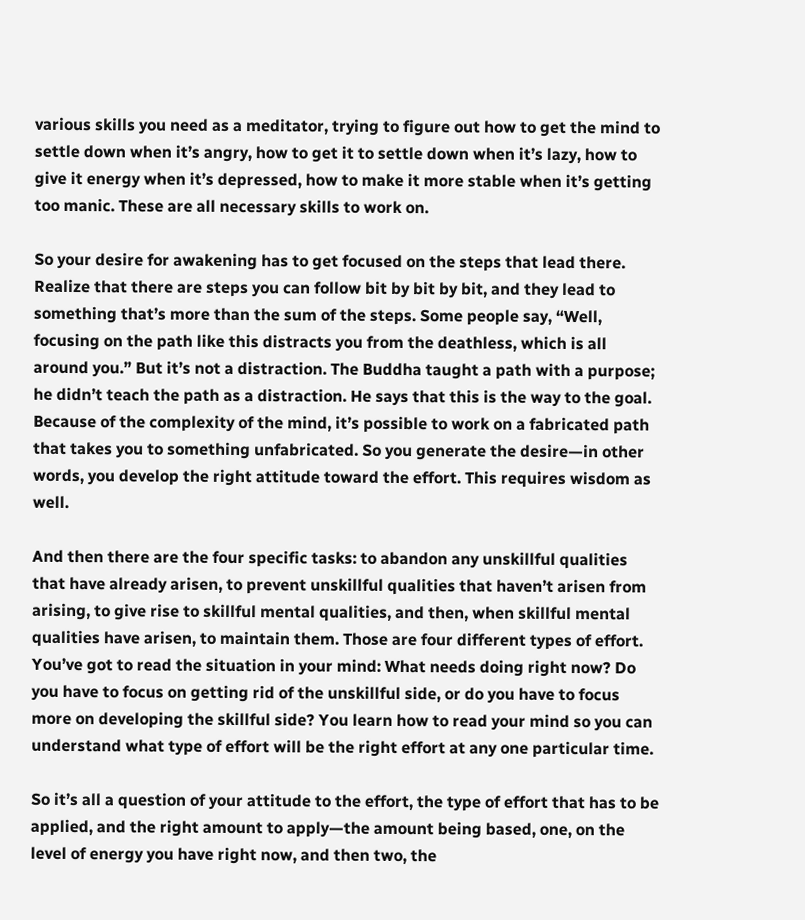various skills you need as a meditator, trying to figure out how to get the mind to settle down when it’s angry, how to get it to settle down when it’s lazy, how to give it energy when it’s depressed, how to make it more stable when it’s getting too manic. These are all necessary skills to work on.

So your desire for awakening has to get focused on the steps that lead there. Realize that there are steps you can follow bit by bit by bit, and they lead to something that’s more than the sum of the steps. Some people say, “Well, focusing on the path like this distracts you from the deathless, which is all around you.” But it’s not a distraction. The Buddha taught a path with a purpose; he didn’t teach the path as a distraction. He says that this is the way to the goal. Because of the complexity of the mind, it’s possible to work on a fabricated path that takes you to something unfabricated. So you generate the desire—in other words, you develop the right attitude toward the effort. This requires wisdom as well.

And then there are the four specific tasks: to abandon any unskillful qualities that have already arisen, to prevent unskillful qualities that haven’t arisen from arising, to give rise to skillful mental qualities, and then, when skillful mental qualities have arisen, to maintain them. Those are four different types of effort. You’ve got to read the situation in your mind: What needs doing right now? Do you have to focus on getting rid of the unskillful side, or do you have to focus more on developing the skillful side? You learn how to read your mind so you can understand what type of effort will be the right effort at any one particular time.

So it’s all a question of your attitude to the effort, the type of effort that has to be applied, and the right amount to apply—the amount being based, one, on the level of energy you have right now, and then two, the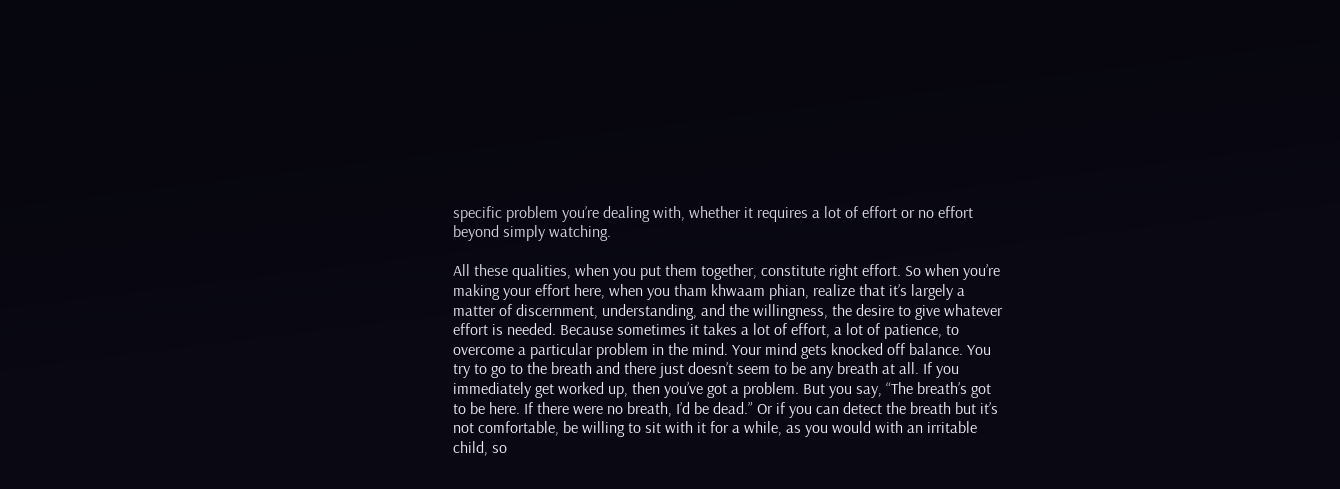specific problem you’re dealing with, whether it requires a lot of effort or no effort beyond simply watching.

All these qualities, when you put them together, constitute right effort. So when you’re making your effort here, when you tham khwaam phian, realize that it’s largely a matter of discernment, understanding, and the willingness, the desire to give whatever effort is needed. Because sometimes it takes a lot of effort, a lot of patience, to overcome a particular problem in the mind. Your mind gets knocked off balance. You try to go to the breath and there just doesn’t seem to be any breath at all. If you immediately get worked up, then you’ve got a problem. But you say, “The breath’s got to be here. If there were no breath, I’d be dead.” Or if you can detect the breath but it’s not comfortable, be willing to sit with it for a while, as you would with an irritable child, so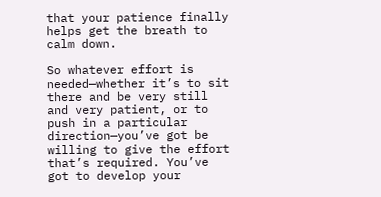that your patience finally helps get the breath to calm down.

So whatever effort is needed—whether it’s to sit there and be very still and very patient, or to push in a particular direction—you’ve got be willing to give the effort that’s required. You’ve got to develop your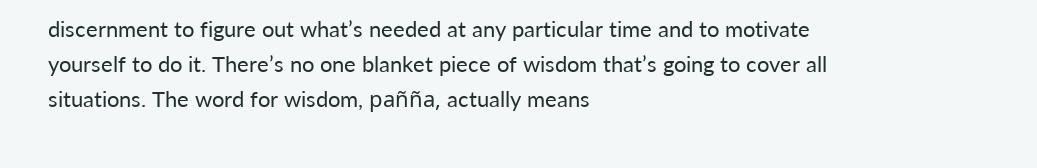discernment to figure out what’s needed at any particular time and to motivate yourself to do it. There’s no one blanket piece of wisdom that’s going to cover all situations. The word for wisdom, pañña, actually means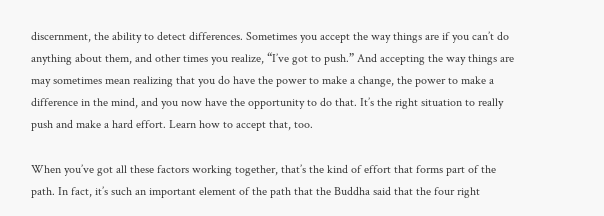discernment, the ability to detect differences. Sometimes you accept the way things are if you can’t do anything about them, and other times you realize, “I’ve got to push.” And accepting the way things are may sometimes mean realizing that you do have the power to make a change, the power to make a difference in the mind, and you now have the opportunity to do that. It’s the right situation to really push and make a hard effort. Learn how to accept that, too.

When you’ve got all these factors working together, that’s the kind of effort that forms part of the path. In fact, it’s such an important element of the path that the Buddha said that the four right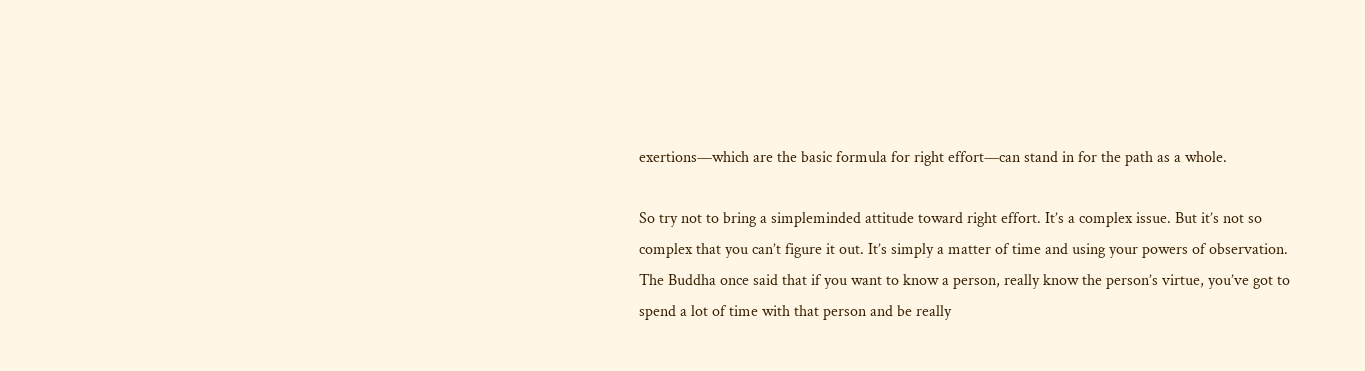exertions—which are the basic formula for right effort—can stand in for the path as a whole.

So try not to bring a simpleminded attitude toward right effort. It’s a complex issue. But it’s not so complex that you can’t figure it out. It’s simply a matter of time and using your powers of observation. The Buddha once said that if you want to know a person, really know the person’s virtue, you’ve got to spend a lot of time with that person and be really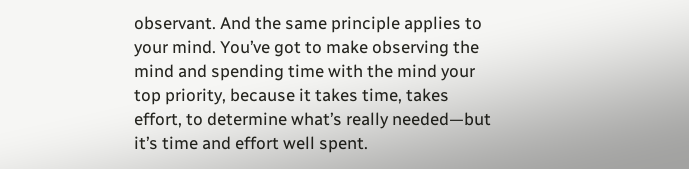observant. And the same principle applies to your mind. You’ve got to make observing the mind and spending time with the mind your top priority, because it takes time, takes effort, to determine what’s really needed—but it’s time and effort well spent.